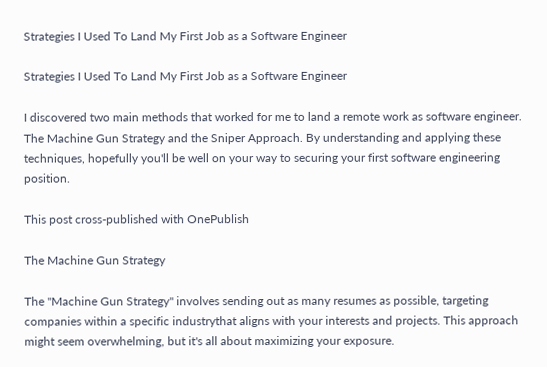Strategies I Used To Land My First Job as a Software Engineer

Strategies I Used To Land My First Job as a Software Engineer

I discovered two main methods that worked for me to land a remote work as software engineer. The Machine Gun Strategy and the Sniper Approach. By understanding and applying these techniques, hopefully you'll be well on your way to securing your first software engineering position.

This post cross-published with OnePublish

The Machine Gun Strategy

The "Machine Gun Strategy" involves sending out as many resumes as possible, targeting companies within a specific industrythat aligns with your interests and projects. This approach might seem overwhelming, but it's all about maximizing your exposure.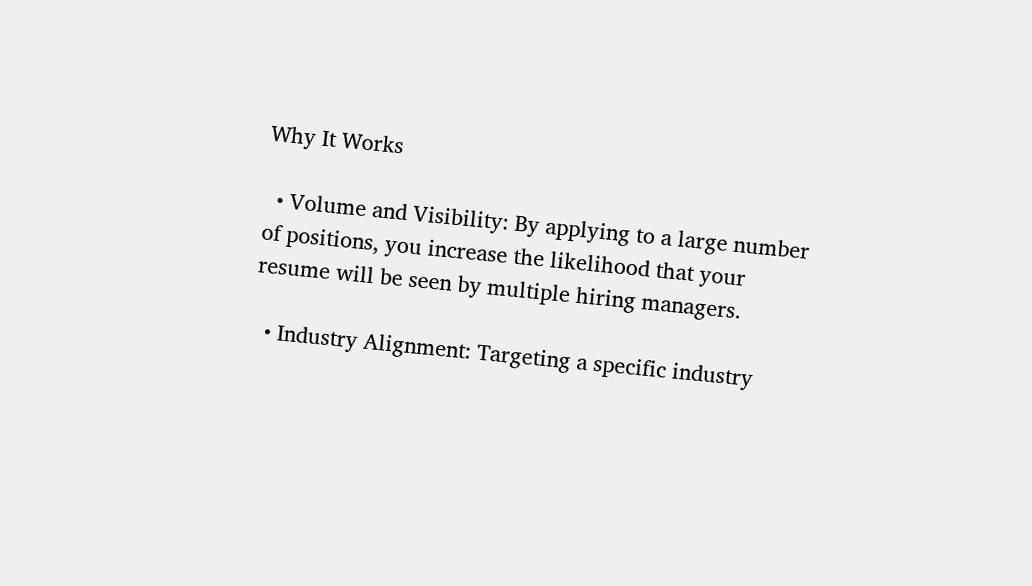Why It Works

  • Volume and Visibility: By applying to a large number of positions, you increase the likelihood that your resume will be seen by multiple hiring managers.

  • Industry Alignment: Targeting a specific industry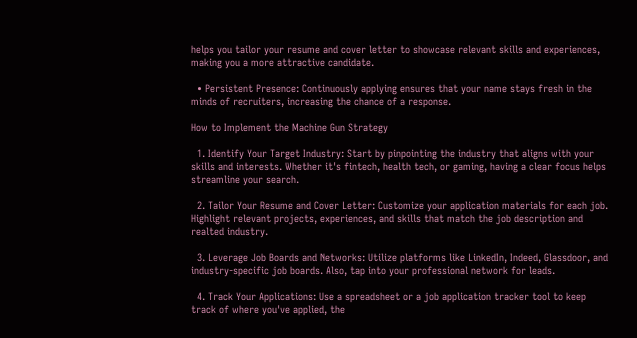helps you tailor your resume and cover letter to showcase relevant skills and experiences, making you a more attractive candidate.

  • Persistent Presence: Continuously applying ensures that your name stays fresh in the minds of recruiters, increasing the chance of a response.

How to Implement the Machine Gun Strategy

  1. Identify Your Target Industry: Start by pinpointing the industry that aligns with your skills and interests. Whether it's fintech, health tech, or gaming, having a clear focus helps streamline your search.

  2. Tailor Your Resume and Cover Letter: Customize your application materials for each job. Highlight relevant projects, experiences, and skills that match the job description and realted industry.

  3. Leverage Job Boards and Networks: Utilize platforms like LinkedIn, Indeed, Glassdoor, and industry-specific job boards. Also, tap into your professional network for leads.

  4. Track Your Applications: Use a spreadsheet or a job application tracker tool to keep track of where you've applied, the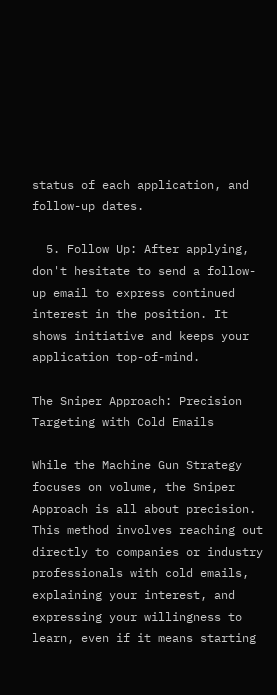status of each application, and follow-up dates.

  5. Follow Up: After applying, don't hesitate to send a follow-up email to express continued interest in the position. It shows initiative and keeps your application top-of-mind.

The Sniper Approach: Precision Targeting with Cold Emails

While the Machine Gun Strategy focuses on volume, the Sniper Approach is all about precision. This method involves reaching out directly to companies or industry professionals with cold emails, explaining your interest, and expressing your willingness to learn, even if it means starting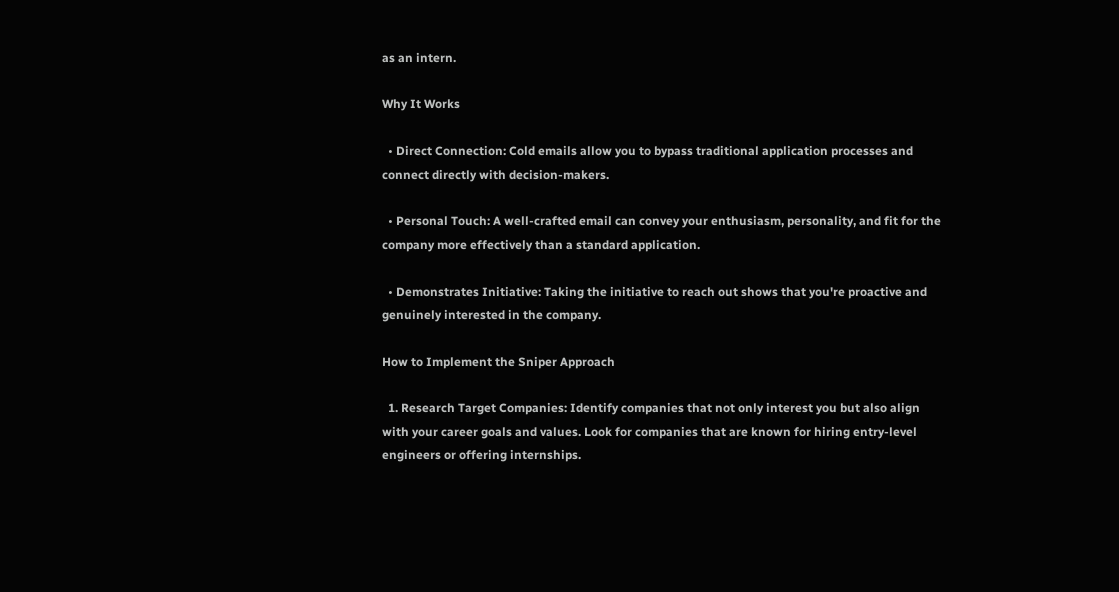as an intern.

Why It Works

  • Direct Connection: Cold emails allow you to bypass traditional application processes and connect directly with decision-makers.

  • Personal Touch: A well-crafted email can convey your enthusiasm, personality, and fit for the company more effectively than a standard application.

  • Demonstrates Initiative: Taking the initiative to reach out shows that you're proactive and genuinely interested in the company.

How to Implement the Sniper Approach

  1. Research Target Companies: Identify companies that not only interest you but also align with your career goals and values. Look for companies that are known for hiring entry-level engineers or offering internships.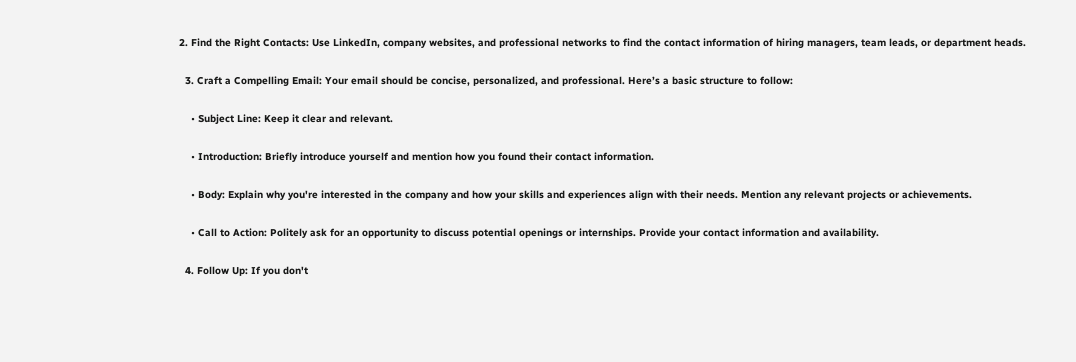2. Find the Right Contacts: Use LinkedIn, company websites, and professional networks to find the contact information of hiring managers, team leads, or department heads.

  3. Craft a Compelling Email: Your email should be concise, personalized, and professional. Here’s a basic structure to follow:

    • Subject Line: Keep it clear and relevant.

    • Introduction: Briefly introduce yourself and mention how you found their contact information.

    • Body: Explain why you're interested in the company and how your skills and experiences align with their needs. Mention any relevant projects or achievements.

    • Call to Action: Politely ask for an opportunity to discuss potential openings or internships. Provide your contact information and availability.

  4. Follow Up: If you don't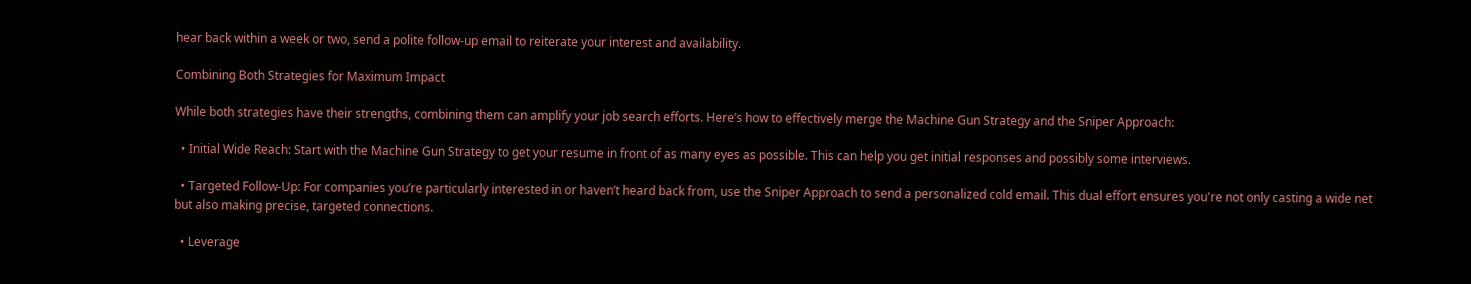hear back within a week or two, send a polite follow-up email to reiterate your interest and availability.

Combining Both Strategies for Maximum Impact

While both strategies have their strengths, combining them can amplify your job search efforts. Here’s how to effectively merge the Machine Gun Strategy and the Sniper Approach:

  • Initial Wide Reach: Start with the Machine Gun Strategy to get your resume in front of as many eyes as possible. This can help you get initial responses and possibly some interviews.

  • Targeted Follow-Up: For companies you’re particularly interested in or haven’t heard back from, use the Sniper Approach to send a personalized cold email. This dual effort ensures you're not only casting a wide net but also making precise, targeted connections.

  • Leverage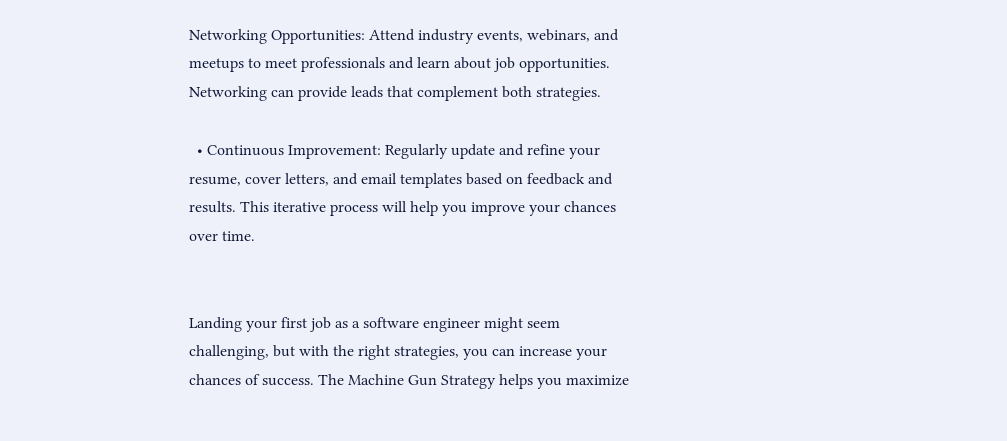Networking Opportunities: Attend industry events, webinars, and meetups to meet professionals and learn about job opportunities. Networking can provide leads that complement both strategies.

  • Continuous Improvement: Regularly update and refine your resume, cover letters, and email templates based on feedback and results. This iterative process will help you improve your chances over time.


Landing your first job as a software engineer might seem challenging, but with the right strategies, you can increase your chances of success. The Machine Gun Strategy helps you maximize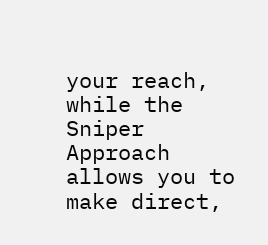your reach, while the Sniper Approach allows you to make direct,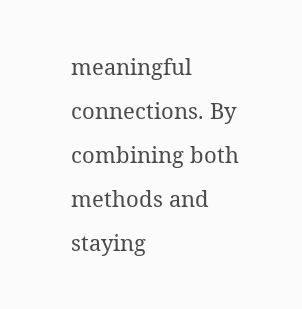meaningful connections. By combining both methods and staying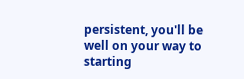persistent, you'll be well on your way to starting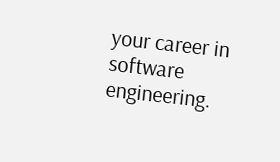your career in software engineering.